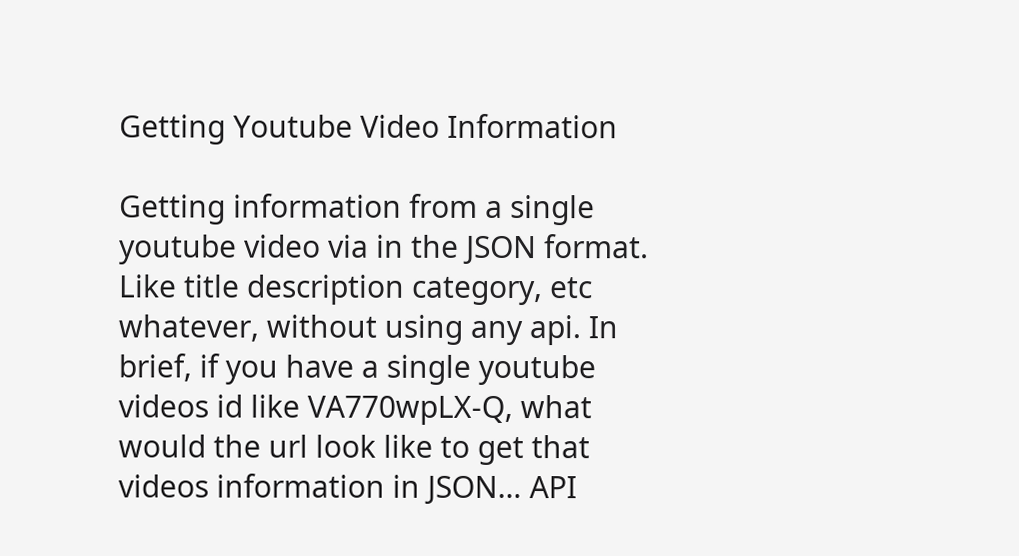Getting Youtube Video Information

Getting information from a single youtube video via in the JSON format. Like title description category, etc whatever, without using any api. In brief, if you have a single youtube videos id like VA770wpLX-Q, what would the url look like to get that videos information in JSON… API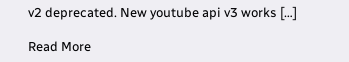v2 deprecated. New youtube api v3 works […]

Read More